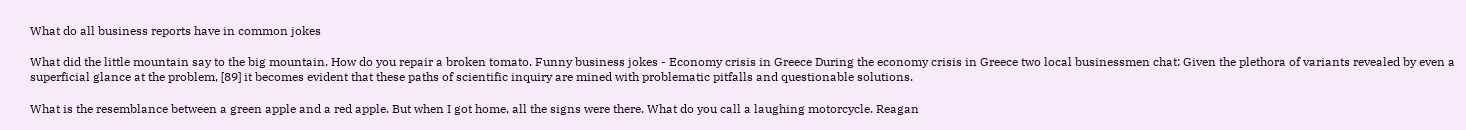What do all business reports have in common jokes

What did the little mountain say to the big mountain. How do you repair a broken tomato. Funny business jokes - Economy crisis in Greece During the economy crisis in Greece two local businessmen chat: Given the plethora of variants revealed by even a superficial glance at the problem, [89] it becomes evident that these paths of scientific inquiry are mined with problematic pitfalls and questionable solutions.

What is the resemblance between a green apple and a red apple. But when I got home, all the signs were there. What do you call a laughing motorcycle. Reagan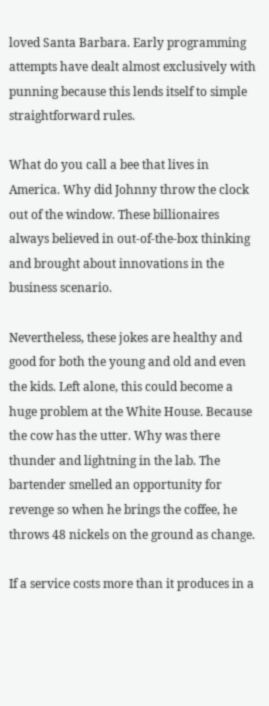loved Santa Barbara. Early programming attempts have dealt almost exclusively with punning because this lends itself to simple straightforward rules.

What do you call a bee that lives in America. Why did Johnny throw the clock out of the window. These billionaires always believed in out-of-the-box thinking and brought about innovations in the business scenario.

Nevertheless, these jokes are healthy and good for both the young and old and even the kids. Left alone, this could become a huge problem at the White House. Because the cow has the utter. Why was there thunder and lightning in the lab. The bartender smelled an opportunity for revenge so when he brings the coffee, he throws 48 nickels on the ground as change.

If a service costs more than it produces in a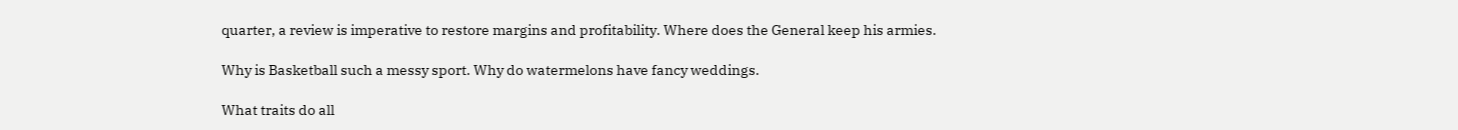quarter, a review is imperative to restore margins and profitability. Where does the General keep his armies.

Why is Basketball such a messy sport. Why do watermelons have fancy weddings.

What traits do all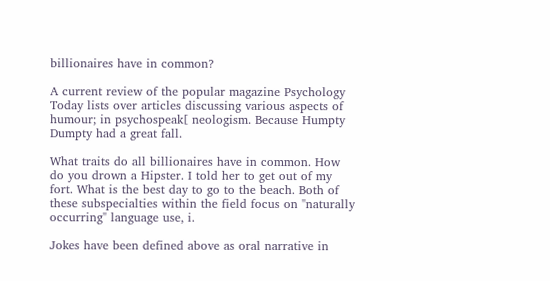billionaires have in common?

A current review of the popular magazine Psychology Today lists over articles discussing various aspects of humour; in psychospeak[ neologism. Because Humpty Dumpty had a great fall.

What traits do all billionaires have in common. How do you drown a Hipster. I told her to get out of my fort. What is the best day to go to the beach. Both of these subspecialties within the field focus on "naturally occurring" language use, i.

Jokes have been defined above as oral narrative in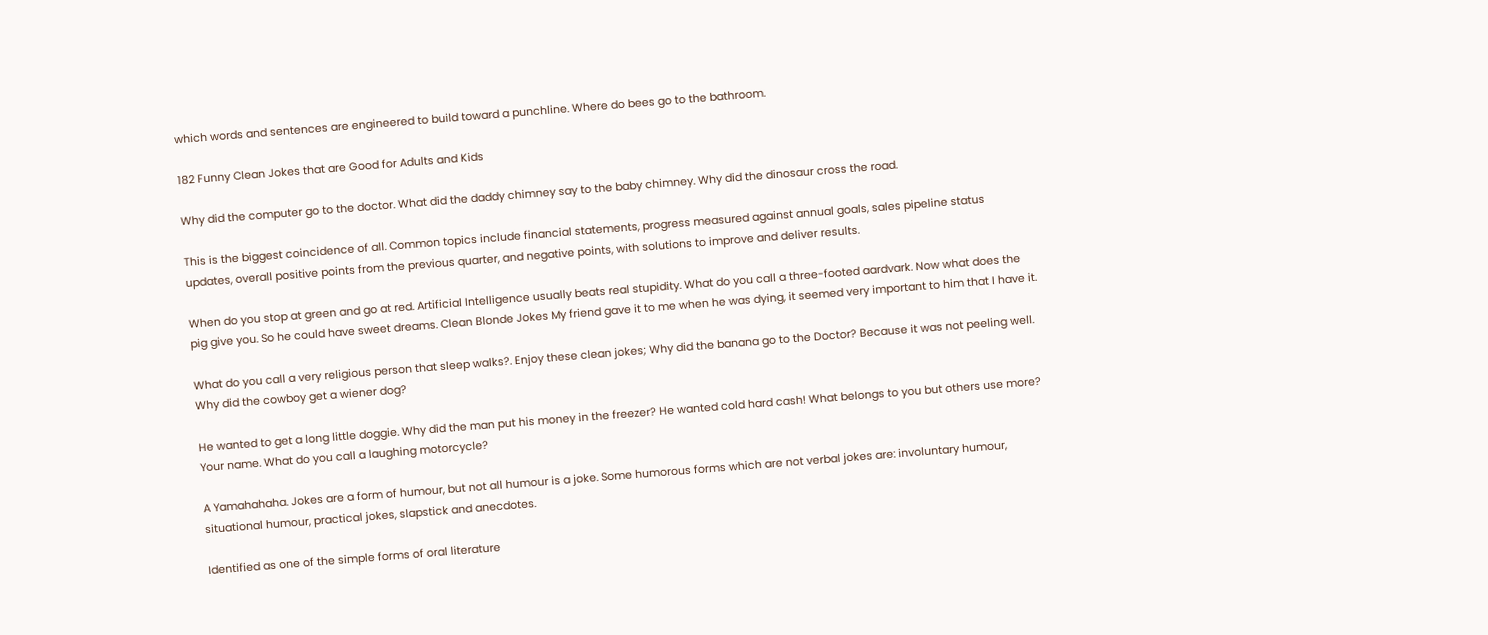which words and sentences are engineered to build toward a punchline. Where do bees go to the bathroom.

182 Funny Clean Jokes that are Good for Adults and Kids

Why did the computer go to the doctor. What did the daddy chimney say to the baby chimney. Why did the dinosaur cross the road.

This is the biggest coincidence of all. Common topics include financial statements, progress measured against annual goals, sales pipeline status updates, overall positive points from the previous quarter, and negative points, with solutions to improve and deliver results.

When do you stop at green and go at red. Artificial Intelligence usually beats real stupidity. What do you call a three-footed aardvark. Now what does the pig give you. So he could have sweet dreams. Clean Blonde Jokes My friend gave it to me when he was dying, it seemed very important to him that I have it.

What do you call a very religious person that sleep walks?. Enjoy these clean jokes; Why did the banana go to the Doctor? Because it was not peeling well. Why did the cowboy get a wiener dog?

He wanted to get a long little doggie. Why did the man put his money in the freezer? He wanted cold hard cash! What belongs to you but others use more? Your name. What do you call a laughing motorcycle?

A Yamahahaha. Jokes are a form of humour, but not all humour is a joke. Some humorous forms which are not verbal jokes are: involuntary humour, situational humour, practical jokes, slapstick and anecdotes.

Identified as one of the simple forms of oral literature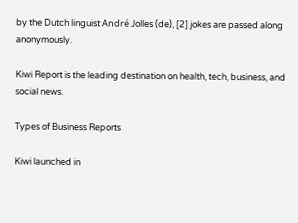by the Dutch linguist André Jolles (de), [2] jokes are passed along anonymously.

Kiwi Report is the leading destination on health, tech, business, and social news.

Types of Business Reports

Kiwi launched in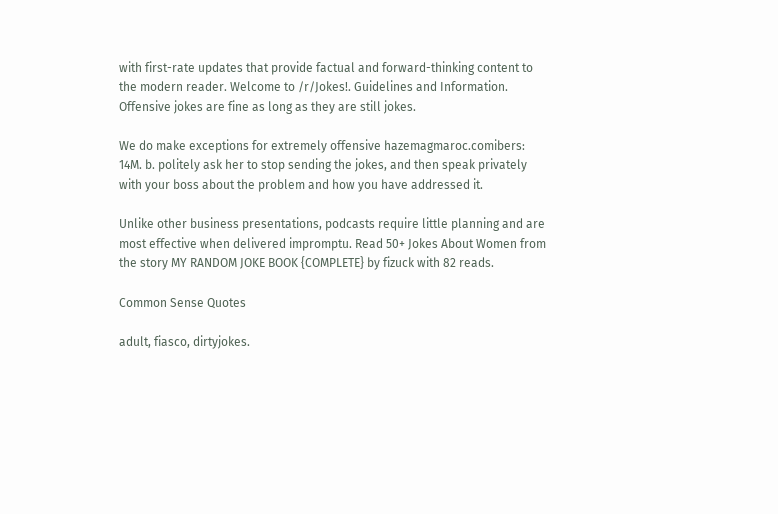with first-rate updates that provide factual and forward-thinking content to the modern reader. Welcome to /r/Jokes!. Guidelines and Information. Offensive jokes are fine as long as they are still jokes.

We do make exceptions for extremely offensive hazemagmaroc.comibers: 14M. b. politely ask her to stop sending the jokes, and then speak privately with your boss about the problem and how you have addressed it.

Unlike other business presentations, podcasts require little planning and are most effective when delivered impromptu. Read 50+ Jokes About Women from the story MY RANDOM JOKE BOOK {COMPLETE} by fizuck with 82 reads.

Common Sense Quotes

adult, fiasco, dirtyjokes.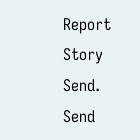Report Story Send. Send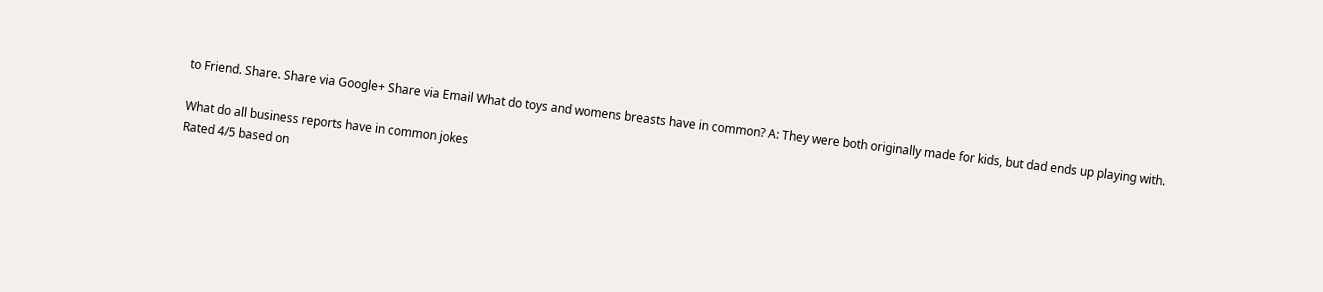to Friend. Share. Share via Google+ Share via Email What do toys and womens breasts have in common? A: They were both originally made for kids, but dad ends up playing with.

What do all business reports have in common jokes
Rated 4/5 based on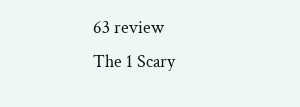63 review
The 1 Scary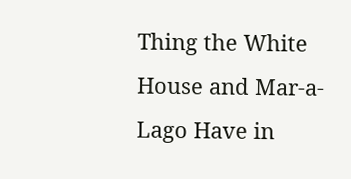Thing the White House and Mar-a-Lago Have in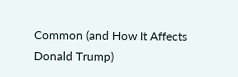Common (and How It Affects Donald Trump)